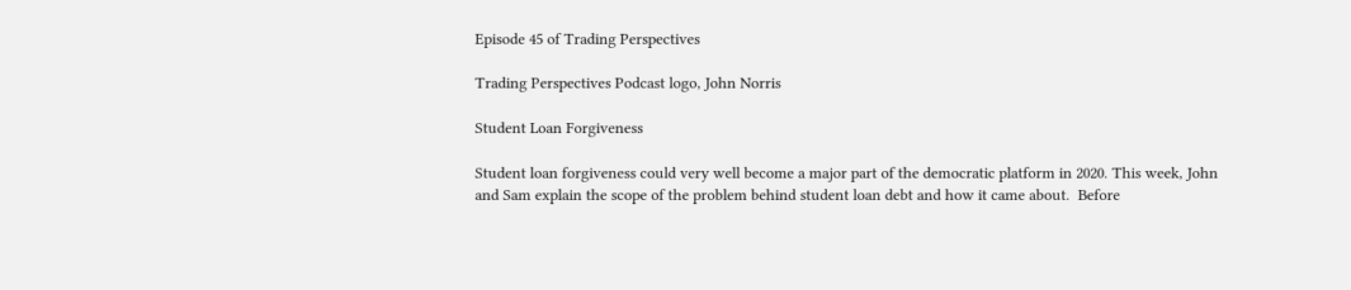Episode 45 of Trading Perspectives

Trading Perspectives Podcast logo, John Norris

Student Loan Forgiveness

Student loan forgiveness could very well become a major part of the democratic platform in 2020. This week, John and Sam explain the scope of the problem behind student loan debt and how it came about.  Before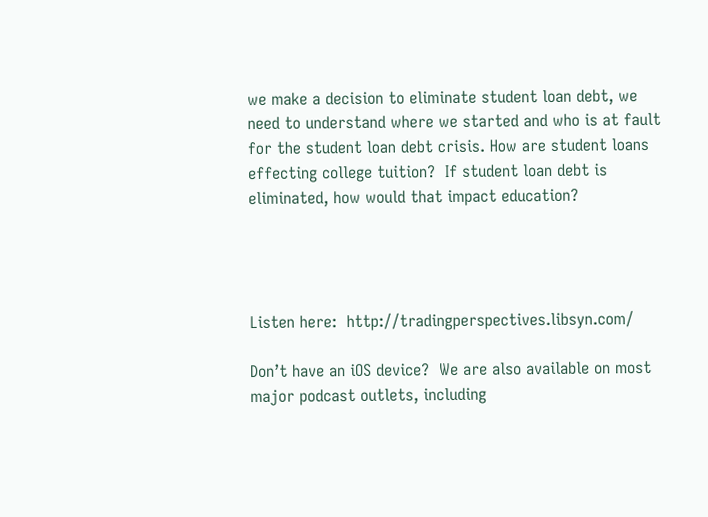we make a decision to eliminate student loan debt, we need to understand where we started and who is at fault for the student loan debt crisis. How are student loans effecting college tuition?  If student loan debt is eliminated, how would that impact education?




Listen here:  http://tradingperspectives.libsyn.com/

Don’t have an iOS device?  We are also available on most major podcast outlets, including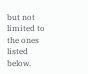but not limited to the ones listed below.